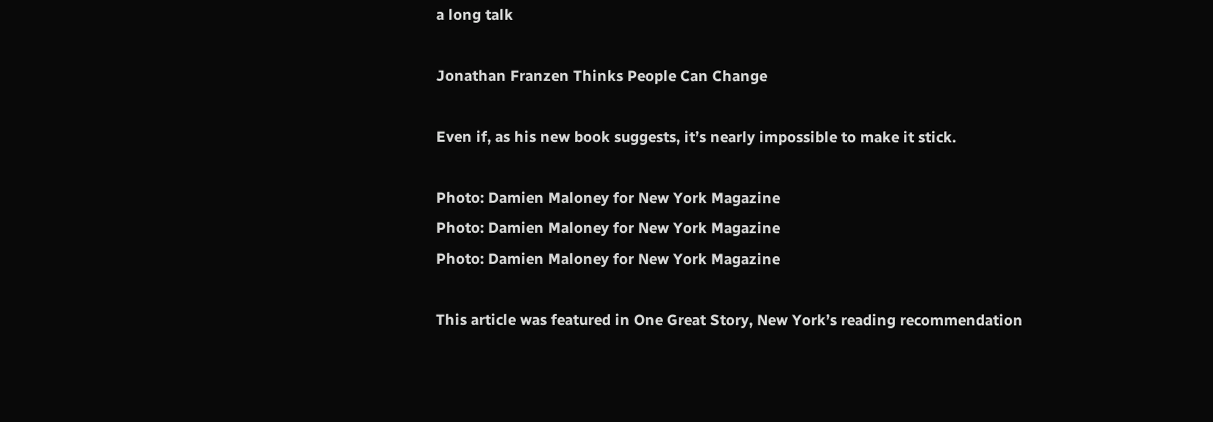a long talk

Jonathan Franzen Thinks People Can Change

Even if, as his new book suggests, it’s nearly impossible to make it stick.

Photo: Damien Maloney for New York Magazine
Photo: Damien Maloney for New York Magazine
Photo: Damien Maloney for New York Magazine

This article was featured in One Great Story, New York’s reading recommendation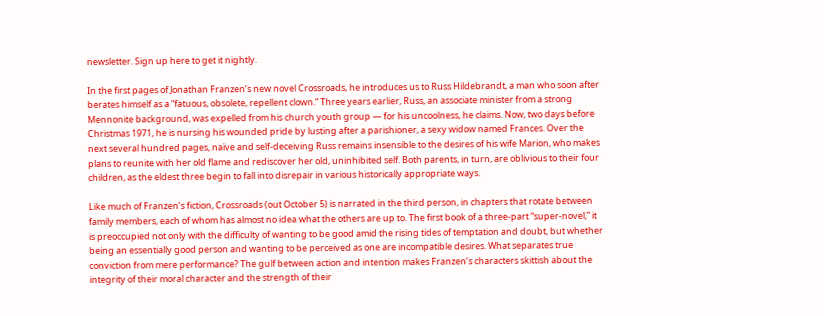newsletter. Sign up here to get it nightly.

In the first pages of Jonathan Franzen’s new novel Crossroads, he introduces us to Russ Hildebrandt, a man who soon after berates himself as a “fatuous, obsolete, repellent clown.” Three years earlier, Russ, an associate minister from a strong Mennonite background, was expelled from his church youth group — for his uncoolness, he claims. Now, two days before Christmas 1971, he is nursing his wounded pride by lusting after a parishioner, a sexy widow named Frances. Over the next several hundred pages, naïve and self-deceiving Russ remains insensible to the desires of his wife Marion, who makes plans to reunite with her old flame and rediscover her old, uninhibited self. Both parents, in turn, are oblivious to their four children, as the eldest three begin to fall into disrepair in various historically appropriate ways.

Like much of Franzen’s fiction, Crossroads (out October 5) is narrated in the third person, in chapters that rotate between family members, each of whom has almost no idea what the others are up to. The first book of a three-part “super-novel,” it is preoccupied not only with the difficulty of wanting to be good amid the rising tides of temptation and doubt, but whether being an essentially good person and wanting to be perceived as one are incompatible desires. What separates true conviction from mere performance? The gulf between action and intention makes Franzen’s characters skittish about the integrity of their moral character and the strength of their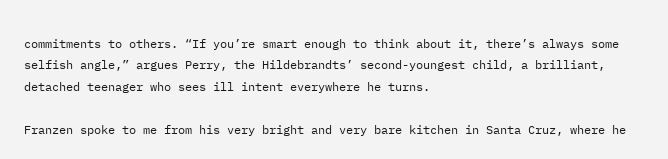commitments to others. “If you’re smart enough to think about it, there’s always some selfish angle,” argues Perry, the Hildebrandts’ second-youngest child, a brilliant, detached teenager who sees ill intent everywhere he turns.

Franzen spoke to me from his very bright and very bare kitchen in Santa Cruz, where he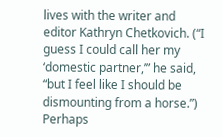lives with the writer and editor Kathryn Chetkovich. (“I guess I could call her my ‘domestic partner,’” he said, “but I feel like I should be dismounting from a horse.”) Perhaps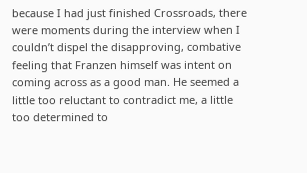because I had just finished Crossroads, there were moments during the interview when I couldn’t dispel the disapproving, combative feeling that Franzen himself was intent on coming across as a good man. He seemed a little too reluctant to contradict me, a little too determined to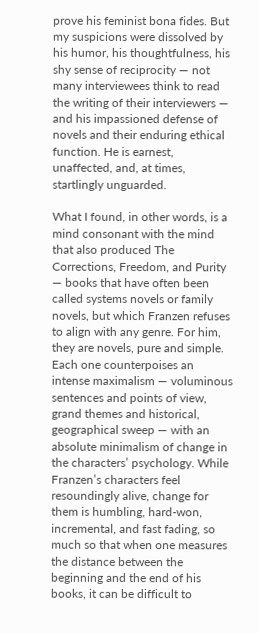prove his feminist bona fides. But my suspicions were dissolved by his humor, his thoughtfulness, his shy sense of reciprocity — not many interviewees think to read the writing of their interviewers — and his impassioned defense of novels and their enduring ethical function. He is earnest, unaffected, and, at times, startlingly unguarded.

What I found, in other words, is a mind consonant with the mind that also produced The Corrections, Freedom, and Purity — books that have often been called systems novels or family novels, but which Franzen refuses to align with any genre. For him, they are novels, pure and simple. Each one counterpoises an intense maximalism — voluminous sentences and points of view, grand themes and historical, geographical sweep — with an absolute minimalism of change in the characters’ psychology. While Franzen’s characters feel resoundingly alive, change for them is humbling, hard-won, incremental, and fast fading, so much so that when one measures the distance between the beginning and the end of his books, it can be difficult to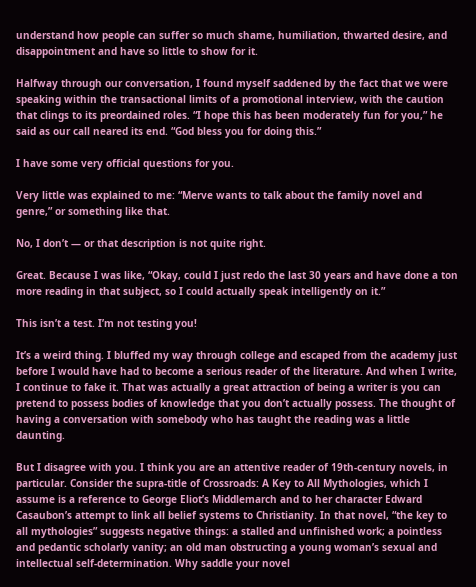understand how people can suffer so much shame, humiliation, thwarted desire, and disappointment and have so little to show for it.

Halfway through our conversation, I found myself saddened by the fact that we were speaking within the transactional limits of a promotional interview, with the caution that clings to its preordained roles. “I hope this has been moderately fun for you,” he said as our call neared its end. “God bless you for doing this.”

I have some very official questions for you.

Very little was explained to me: “Merve wants to talk about the family novel and genre,” or something like that.

No, I don’t — or that description is not quite right.

Great. Because I was like, “Okay, could I just redo the last 30 years and have done a ton more reading in that subject, so I could actually speak intelligently on it.”

This isn’t a test. I’m not testing you!

It’s a weird thing. I bluffed my way through college and escaped from the academy just before I would have had to become a serious reader of the literature. And when I write, I continue to fake it. That was actually a great attraction of being a writer is you can pretend to possess bodies of knowledge that you don’t actually possess. The thought of having a conversation with somebody who has taught the reading was a little daunting.

But I disagree with you. I think you are an attentive reader of 19th-century novels, in particular. Consider the supra-title of Crossroads: A Key to All Mythologies, which I assume is a reference to George Eliot’s Middlemarch and to her character Edward Casaubon’s attempt to link all belief systems to Christianity. In that novel, “the key to all mythologies” suggests negative things: a stalled and unfinished work; a pointless and pedantic scholarly vanity; an old man obstructing a young woman’s sexual and intellectual self-determination. Why saddle your novel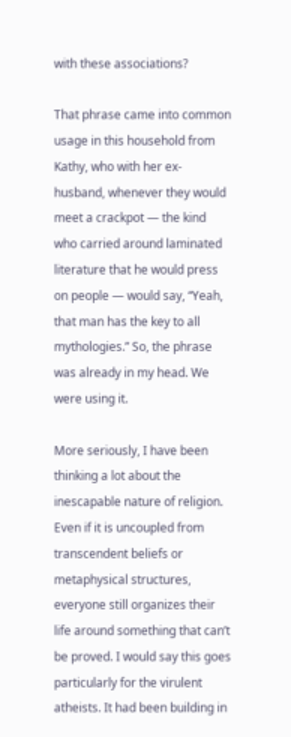with these associations?

That phrase came into common usage in this household from Kathy, who with her ex-husband, whenever they would meet a crackpot — the kind who carried around laminated literature that he would press on people — would say, “Yeah, that man has the key to all mythologies.” So, the phrase was already in my head. We were using it.

More seriously, I have been thinking a lot about the inescapable nature of religion. Even if it is uncoupled from transcendent beliefs or metaphysical structures, everyone still organizes their life around something that can’t be proved. I would say this goes particularly for the virulent atheists. It had been building in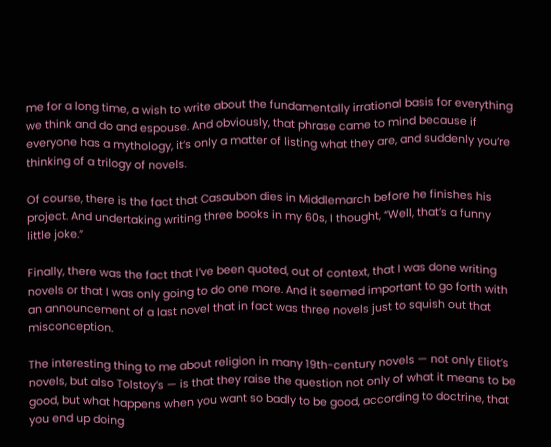me for a long time, a wish to write about the fundamentally irrational basis for everything we think and do and espouse. And obviously, that phrase came to mind because if everyone has a mythology, it’s only a matter of listing what they are, and suddenly you’re thinking of a trilogy of novels.

Of course, there is the fact that Casaubon dies in Middlemarch before he finishes his project. And undertaking writing three books in my 60s, I thought, “Well, that’s a funny little joke.”

Finally, there was the fact that I’ve been quoted, out of context, that I was done writing novels or that I was only going to do one more. And it seemed important to go forth with an announcement of a last novel that in fact was three novels just to squish out that misconception.

The interesting thing to me about religion in many 19th-century novels — not only Eliot’s novels, but also Tolstoy’s — is that they raise the question not only of what it means to be good, but what happens when you want so badly to be good, according to doctrine, that you end up doing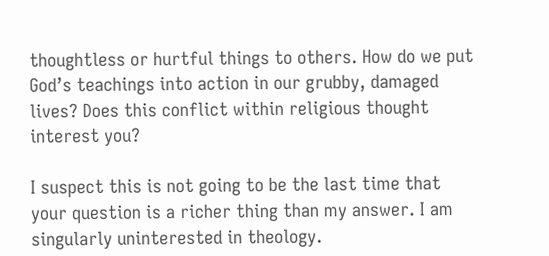thoughtless or hurtful things to others. How do we put God’s teachings into action in our grubby, damaged lives? Does this conflict within religious thought interest you?

I suspect this is not going to be the last time that your question is a richer thing than my answer. I am singularly uninterested in theology.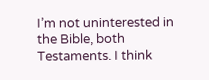I’m not uninterested in the Bible, both Testaments. I think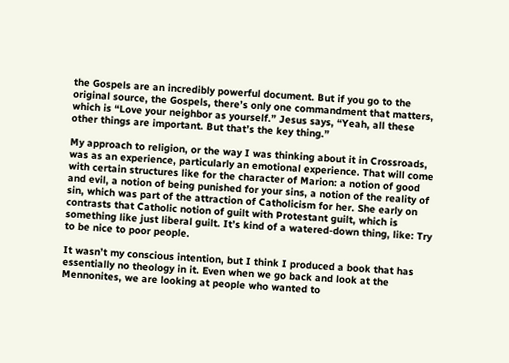the Gospels are an incredibly powerful document. But if you go to the original source, the Gospels, there’s only one commandment that matters, which is “Love your neighbor as yourself.” Jesus says, “Yeah, all these other things are important. But that’s the key thing.”

My approach to religion, or the way I was thinking about it in Crossroads, was as an experience, particularly an emotional experience. That will come with certain structures like for the character of Marion: a notion of good and evil, a notion of being punished for your sins, a notion of the reality of sin, which was part of the attraction of Catholicism for her. She early on contrasts that Catholic notion of guilt with Protestant guilt, which is something like just liberal guilt. It’s kind of a watered-down thing, like: Try to be nice to poor people.

It wasn’t my conscious intention, but I think I produced a book that has essentially no theology in it. Even when we go back and look at the Mennonites, we are looking at people who wanted to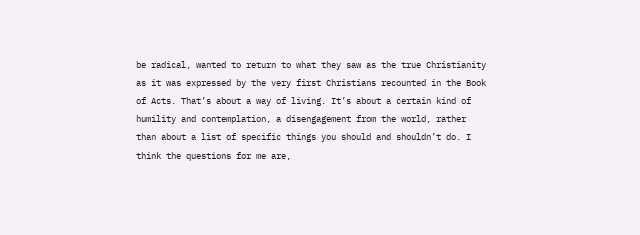be radical, wanted to return to what they saw as the true Christianity as it was expressed by the very first Christians recounted in the Book of Acts. That’s about a way of living. It’s about a certain kind of humility and contemplation, a disengagement from the world, rather than about a list of specific things you should and shouldn’t do. I think the questions for me are,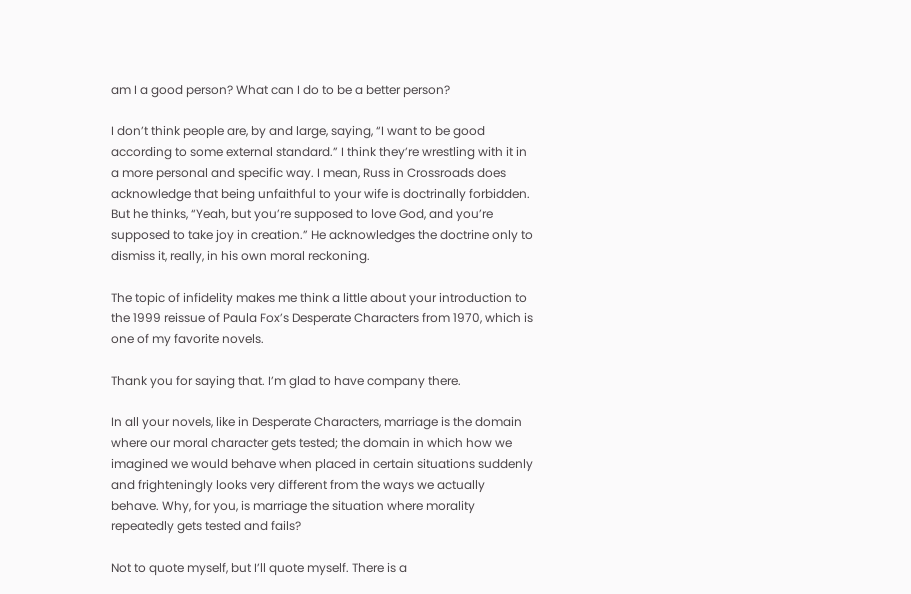am I a good person? What can I do to be a better person?

I don’t think people are, by and large, saying, “I want to be good according to some external standard.” I think they’re wrestling with it in a more personal and specific way. I mean, Russ in Crossroads does acknowledge that being unfaithful to your wife is doctrinally forbidden. But he thinks, “Yeah, but you’re supposed to love God, and you’re supposed to take joy in creation.” He acknowledges the doctrine only to dismiss it, really, in his own moral reckoning.

The topic of infidelity makes me think a little about your introduction to the 1999 reissue of Paula Fox’s Desperate Characters from 1970, which is one of my favorite novels.

Thank you for saying that. I’m glad to have company there.

In all your novels, like in Desperate Characters, marriage is the domain where our moral character gets tested; the domain in which how we imagined we would behave when placed in certain situations suddenly and frighteningly looks very different from the ways we actually behave. Why, for you, is marriage the situation where morality repeatedly gets tested and fails?

Not to quote myself, but I’ll quote myself. There is a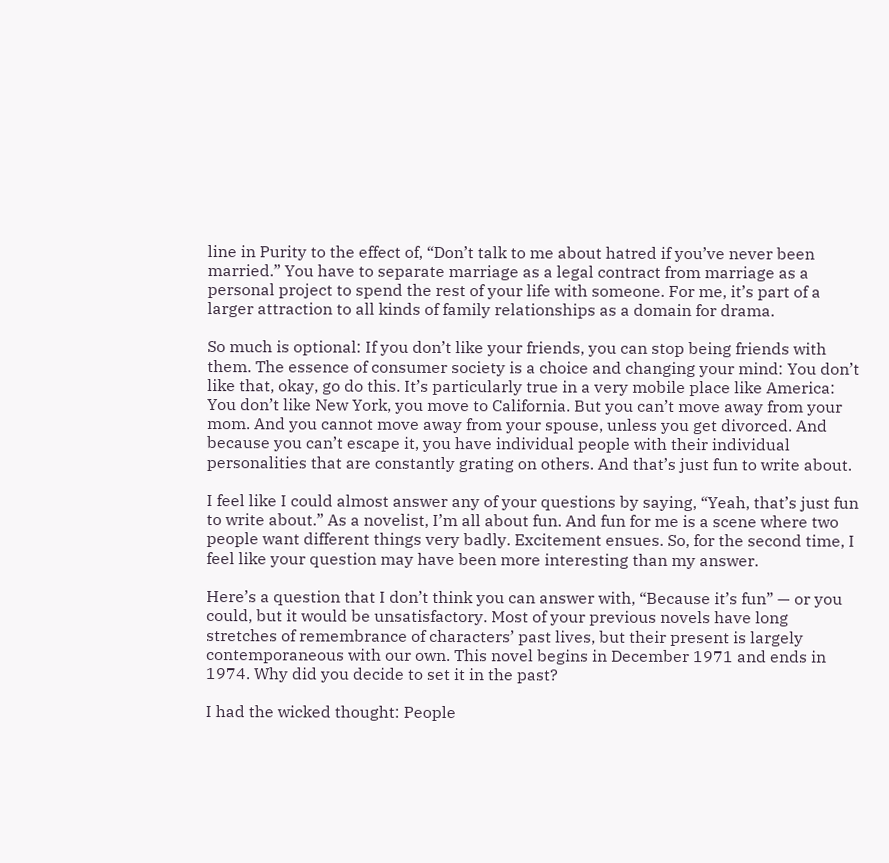line in Purity to the effect of, “Don’t talk to me about hatred if you’ve never been married.” You have to separate marriage as a legal contract from marriage as a personal project to spend the rest of your life with someone. For me, it’s part of a larger attraction to all kinds of family relationships as a domain for drama.

So much is optional: If you don’t like your friends, you can stop being friends with them. The essence of consumer society is a choice and changing your mind: You don’t like that, okay, go do this. It’s particularly true in a very mobile place like America: You don’t like New York, you move to California. But you can’t move away from your mom. And you cannot move away from your spouse, unless you get divorced. And because you can’t escape it, you have individual people with their individual personalities that are constantly grating on others. And that’s just fun to write about.

I feel like I could almost answer any of your questions by saying, “Yeah, that’s just fun to write about.” As a novelist, I’m all about fun. And fun for me is a scene where two people want different things very badly. Excitement ensues. So, for the second time, I feel like your question may have been more interesting than my answer.

Here’s a question that I don’t think you can answer with, “Because it’s fun” — or you could, but it would be unsatisfactory. Most of your previous novels have long stretches of remembrance of characters’ past lives, but their present is largely contemporaneous with our own. This novel begins in December 1971 and ends in 1974. Why did you decide to set it in the past?

I had the wicked thought: People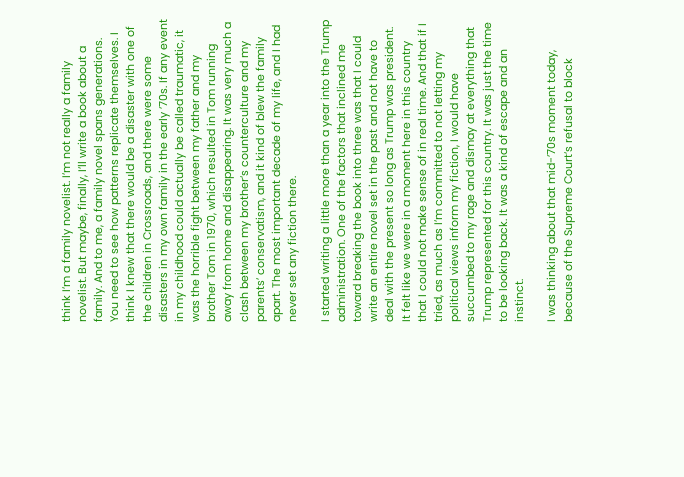think I’m a family novelist. I’m not really a family novelist. But maybe, finally, I’ll write a book about a family. And to me, a family novel spans generations. You need to see how patterns replicate themselves. I think I knew that there would be a disaster with one of the children in Crossroads, and there were some disasters in my own family in the early ’70s. If any event in my childhood could actually be called traumatic, it was the horrible fight between my father and my brother Tom in 1970, which resulted in Tom running away from home and disappearing. It was very much a clash between my brother’s counterculture and my parents’ conservatism, and it kind of blew the family apart. The most important decade of my life, and I had never set any fiction there.

I started writing a little more than a year into the Trump administration. One of the factors that inclined me toward breaking the book into three was that I could write an entire novel set in the past and not have to deal with the present so long as Trump was president. It felt like we were in a moment here in this country that I could not make sense of in real time. And that if I tried, as much as I’m committed to not letting my political views inform my fiction, I would have succumbed to my rage and dismay at everything that Trump represented for this country. It was just the time to be looking back. It was a kind of escape and an instinct.

I was thinking about that mid-’70s moment today, because of the Supreme Court’s refusal to block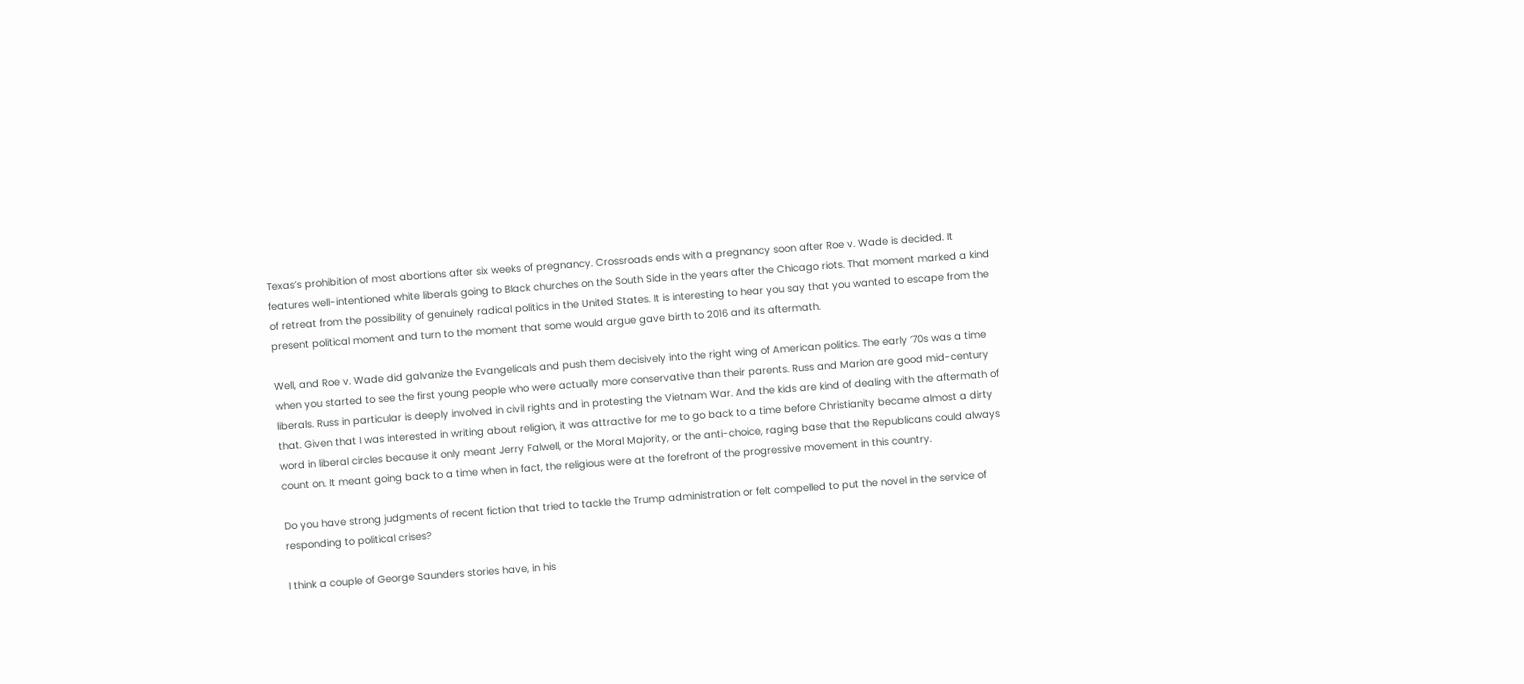Texas’s prohibition of most abortions after six weeks of pregnancy. Crossroads ends with a pregnancy soon after Roe v. Wade is decided. It features well-intentioned white liberals going to Black churches on the South Side in the years after the Chicago riots. That moment marked a kind of retreat from the possibility of genuinely radical politics in the United States. It is interesting to hear you say that you wanted to escape from the present political moment and turn to the moment that some would argue gave birth to 2016 and its aftermath.

Well, and Roe v. Wade did galvanize the Evangelicals and push them decisively into the right wing of American politics. The early ’70s was a time when you started to see the first young people who were actually more conservative than their parents. Russ and Marion are good mid-century liberals. Russ in particular is deeply involved in civil rights and in protesting the Vietnam War. And the kids are kind of dealing with the aftermath of that. Given that I was interested in writing about religion, it was attractive for me to go back to a time before Christianity became almost a dirty word in liberal circles because it only meant Jerry Falwell, or the Moral Majority, or the anti-choice, raging base that the Republicans could always count on. It meant going back to a time when in fact, the religious were at the forefront of the progressive movement in this country.

Do you have strong judgments of recent fiction that tried to tackle the Trump administration or felt compelled to put the novel in the service of responding to political crises?

I think a couple of George Saunders stories have, in his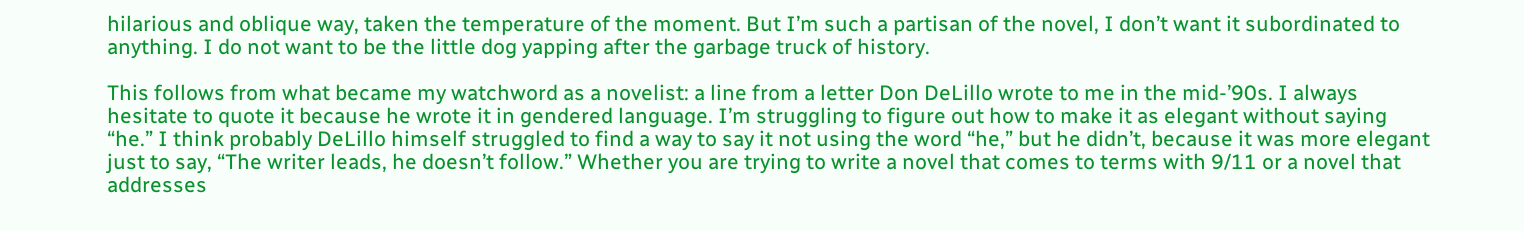hilarious and oblique way, taken the temperature of the moment. But I’m such a partisan of the novel, I don’t want it subordinated to anything. I do not want to be the little dog yapping after the garbage truck of history.

This follows from what became my watchword as a novelist: a line from a letter Don DeLillo wrote to me in the mid-’90s. I always hesitate to quote it because he wrote it in gendered language. I’m struggling to figure out how to make it as elegant without saying “he.” I think probably DeLillo himself struggled to find a way to say it not using the word “he,” but he didn’t, because it was more elegant just to say, “The writer leads, he doesn’t follow.” Whether you are trying to write a novel that comes to terms with 9/11 or a novel that addresses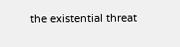the existential threat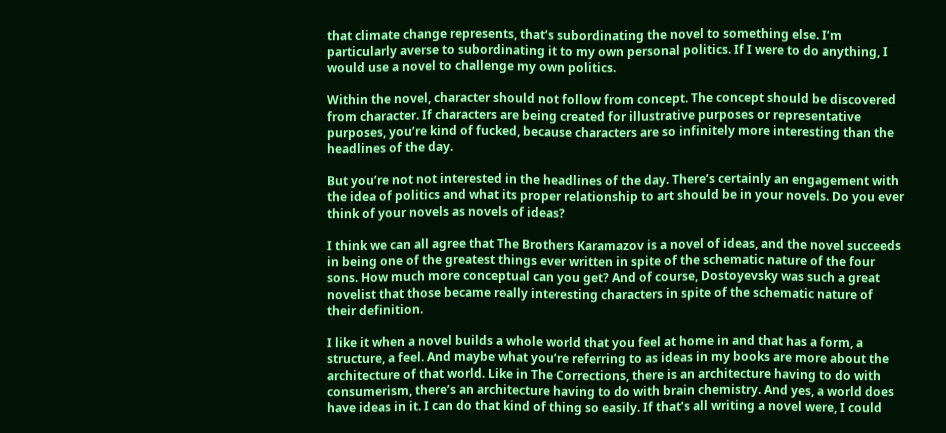that climate change represents, that’s subordinating the novel to something else. I’m particularly averse to subordinating it to my own personal politics. If I were to do anything, I would use a novel to challenge my own politics.

Within the novel, character should not follow from concept. The concept should be discovered from character. If characters are being created for illustrative purposes or representative purposes, you’re kind of fucked, because characters are so infinitely more interesting than the headlines of the day.

But you’re not not interested in the headlines of the day. There’s certainly an engagement with the idea of politics and what its proper relationship to art should be in your novels. Do you ever think of your novels as novels of ideas?

I think we can all agree that The Brothers Karamazov is a novel of ideas, and the novel succeeds in being one of the greatest things ever written in spite of the schematic nature of the four sons. How much more conceptual can you get? And of course, Dostoyevsky was such a great novelist that those became really interesting characters in spite of the schematic nature of their definition.

I like it when a novel builds a whole world that you feel at home in and that has a form, a structure, a feel. And maybe what you’re referring to as ideas in my books are more about the architecture of that world. Like in The Corrections, there is an architecture having to do with consumerism, there’s an architecture having to do with brain chemistry. And yes, a world does have ideas in it. I can do that kind of thing so easily. If that’s all writing a novel were, I could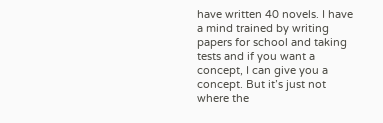have written 40 novels. I have a mind trained by writing papers for school and taking tests and if you want a concept, I can give you a concept. But it’s just not where the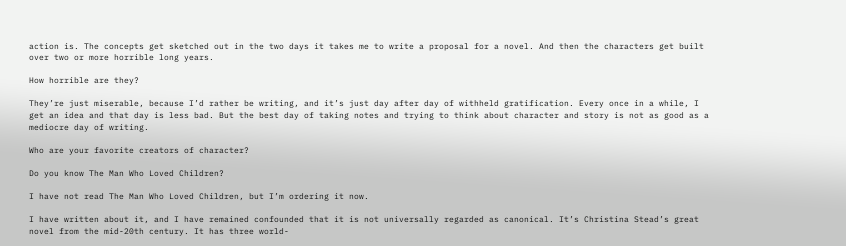action is. The concepts get sketched out in the two days it takes me to write a proposal for a novel. And then the characters get built over two or more horrible long years.

How horrible are they?

They’re just miserable, because I’d rather be writing, and it’s just day after day of withheld gratification. Every once in a while, I get an idea and that day is less bad. But the best day of taking notes and trying to think about character and story is not as good as a mediocre day of writing.

Who are your favorite creators of character?

Do you know The Man Who Loved Children?

I have not read The Man Who Loved Children, but I’m ordering it now.

I have written about it, and I have remained confounded that it is not universally regarded as canonical. It’s Christina Stead’s great novel from the mid-20th century. It has three world-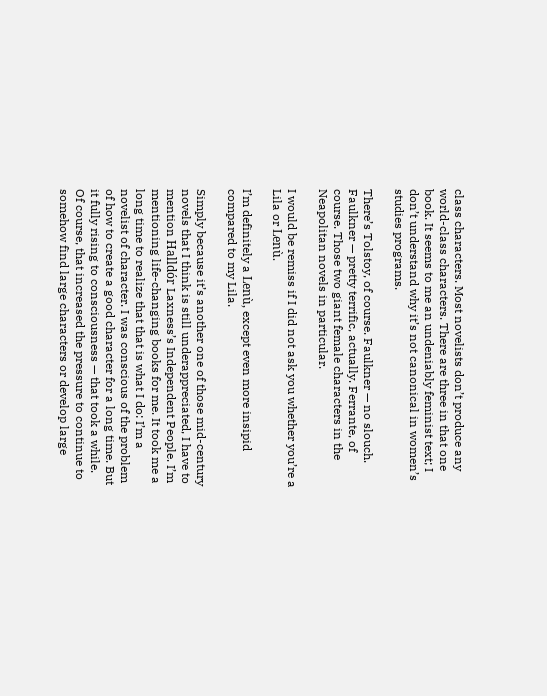class characters. Most novelists don’t produce any world-class characters. There are three in that one book. It seems to me an undeniably feminist text; I don’t understand why it’s not canonical in women’s studies programs.

There’s Tolstoy, of course. Faulkner — no slouch. Faulkner — pretty terrific, actually. Ferrante, of course. Those two giant female characters in the Neapolitan novels in particular.

I would be remiss if I did not ask you whether you’re a Lila or Lenù.

I’m definitely a Lenù, except even more insipid compared to my Lila.

Simply because it’s another one of those mid-century novels that I think is still underappreciated, I have to mention Halldór Laxness’s Independent People. I’m mentioning life-changing books for me. It took me a long time to realize that that is what I do: I’m a novelist of character. I was conscious of the problem of how to create a good character for a long time. But it fully rising to consciousness — that took a while. Of course, that increased the pressure to continue to somehow find large characters or develop large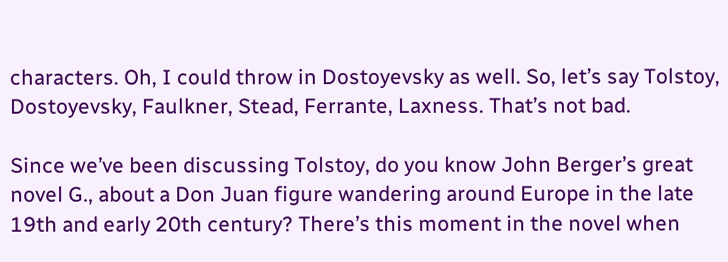characters. Oh, I could throw in Dostoyevsky as well. So, let’s say Tolstoy, Dostoyevsky, Faulkner, Stead, Ferrante, Laxness. That’s not bad.

Since we’ve been discussing Tolstoy, do you know John Berger’s great novel G., about a Don Juan figure wandering around Europe in the late 19th and early 20th century? There’s this moment in the novel when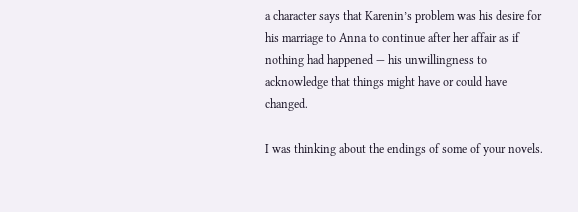a character says that Karenin’s problem was his desire for his marriage to Anna to continue after her affair as if nothing had happened — his unwillingness to acknowledge that things might have or could have changed.

I was thinking about the endings of some of your novels.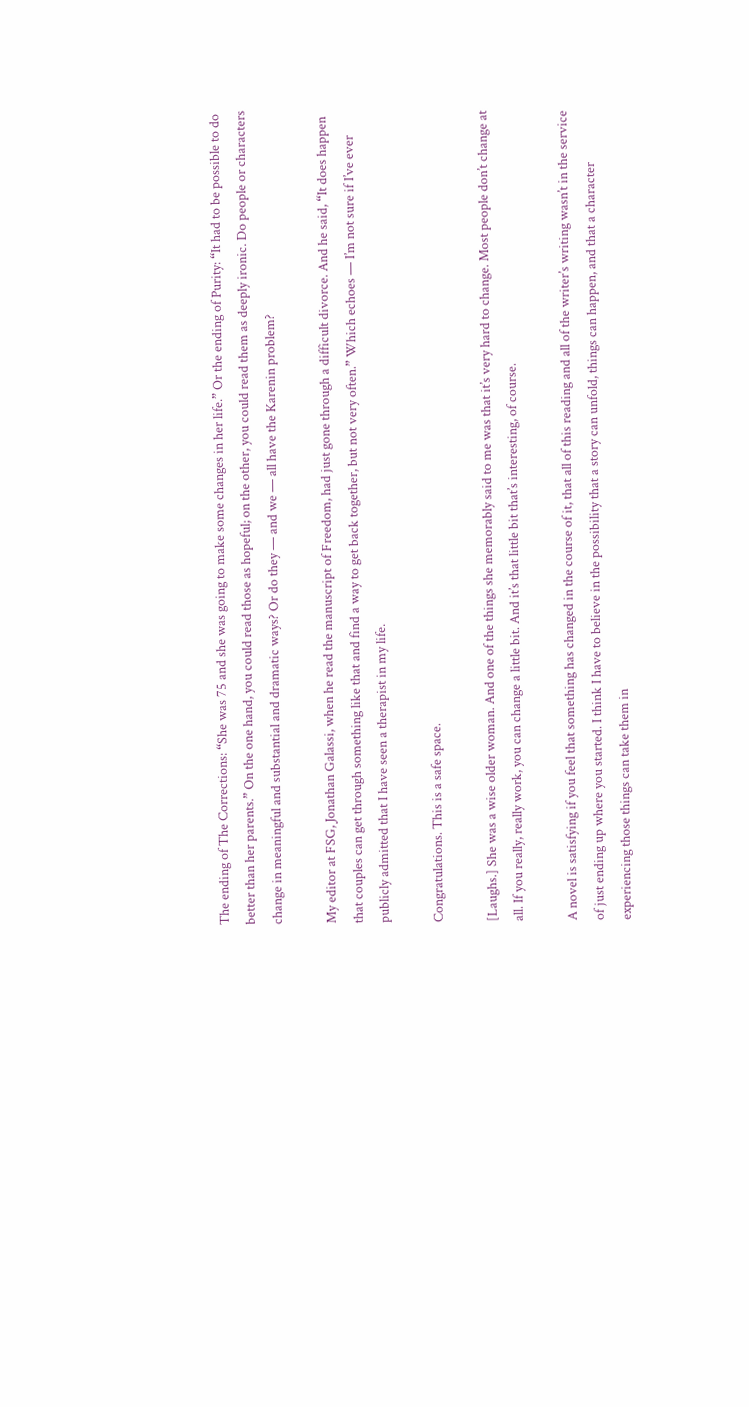The ending of The Corrections: “She was 75 and she was going to make some changes in her life.” Or the ending of Purity: “It had to be possible to do better than her parents.” On the one hand, you could read those as hopeful; on the other, you could read them as deeply ironic. Do people or characters change in meaningful and substantial and dramatic ways? Or do they — and we — all have the Karenin problem?

My editor at FSG, Jonathan Galassi, when he read the manuscript of Freedom, had just gone through a difficult divorce. And he said, “It does happen that couples can get through something like that and find a way to get back together, but not very often.” Which echoes — I’m not sure if I’ve ever publicly admitted that I have seen a therapist in my life.

Congratulations. This is a safe space.

[Laughs.] She was a wise older woman. And one of the things she memorably said to me was that it’s very hard to change. Most people don’t change at all. If you really, really work, you can change a little bit. And it’s that little bit that’s interesting, of course.

A novel is satisfying if you feel that something has changed in the course of it, that all of this reading and all of the writer’s writing wasn’t in the service of just ending up where you started. I think I have to believe in the possibility that a story can unfold, things can happen, and that a character experiencing those things can take them in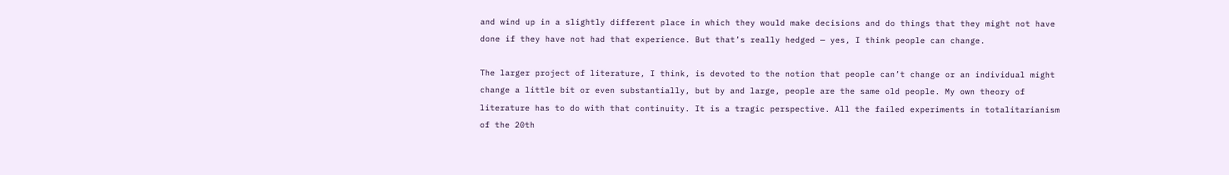and wind up in a slightly different place in which they would make decisions and do things that they might not have done if they have not had that experience. But that’s really hedged — yes, I think people can change.

The larger project of literature, I think, is devoted to the notion that people can’t change or an individual might change a little bit or even substantially, but by and large, people are the same old people. My own theory of literature has to do with that continuity. It is a tragic perspective. All the failed experiments in totalitarianism of the 20th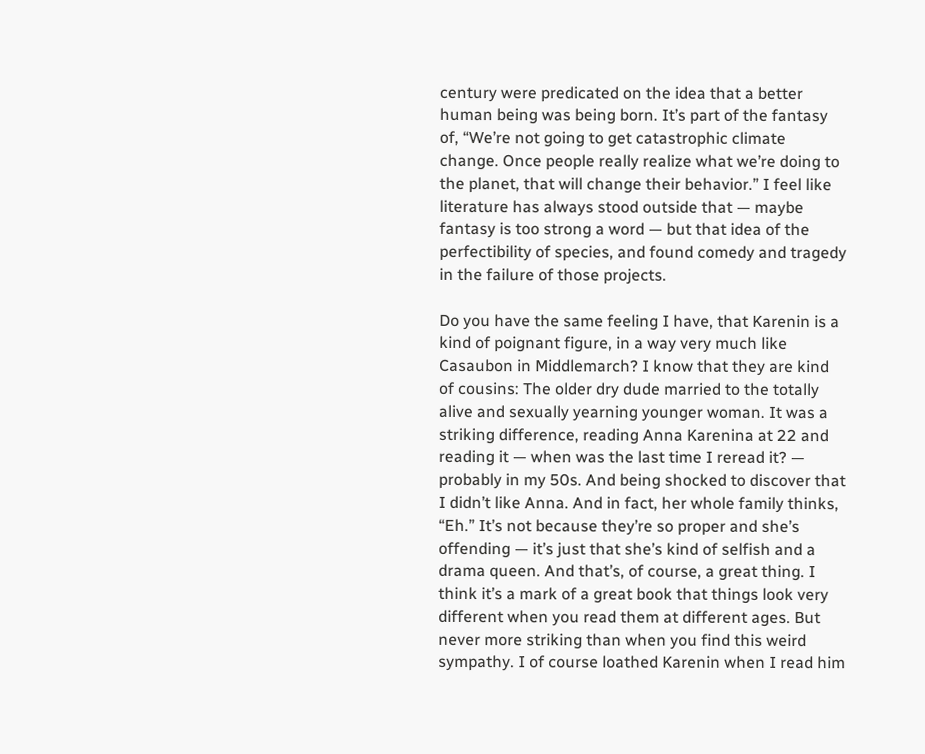century were predicated on the idea that a better human being was being born. It’s part of the fantasy of, “We’re not going to get catastrophic climate change. Once people really realize what we’re doing to the planet, that will change their behavior.” I feel like literature has always stood outside that — maybe fantasy is too strong a word — but that idea of the perfectibility of species, and found comedy and tragedy in the failure of those projects.

Do you have the same feeling I have, that Karenin is a kind of poignant figure, in a way very much like Casaubon in Middlemarch? I know that they are kind of cousins: The older dry dude married to the totally alive and sexually yearning younger woman. It was a striking difference, reading Anna Karenina at 22 and reading it — when was the last time I reread it? — probably in my 50s. And being shocked to discover that I didn’t like Anna. And in fact, her whole family thinks, “Eh.” It’s not because they’re so proper and she’s offending — it’s just that she’s kind of selfish and a drama queen. And that’s, of course, a great thing. I think it’s a mark of a great book that things look very different when you read them at different ages. But never more striking than when you find this weird sympathy. I of course loathed Karenin when I read him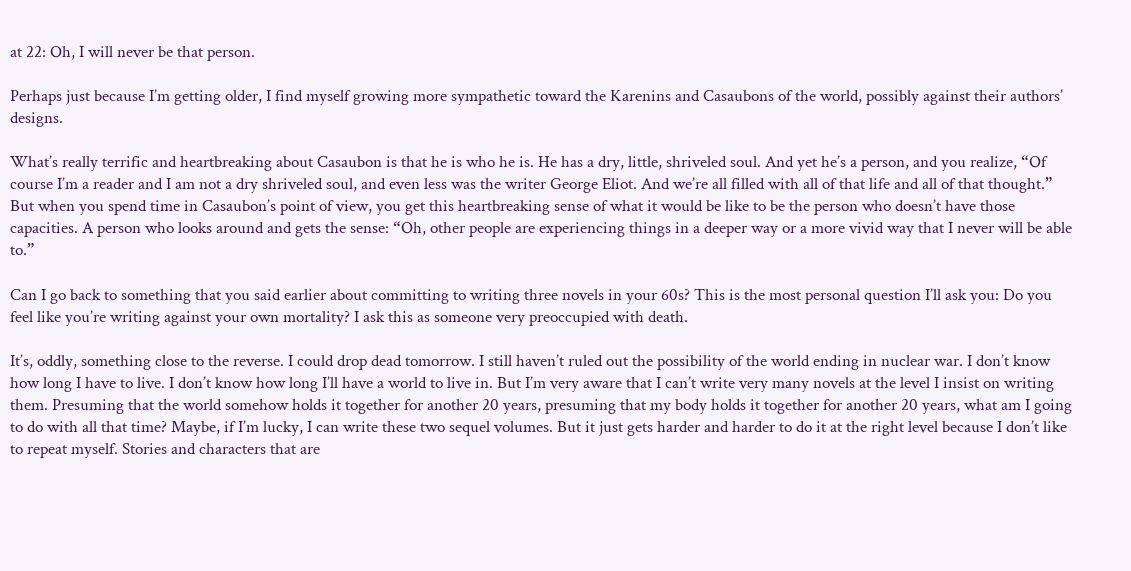at 22: Oh, I will never be that person.

Perhaps just because I’m getting older, I find myself growing more sympathetic toward the Karenins and Casaubons of the world, possibly against their authors’ designs.

What’s really terrific and heartbreaking about Casaubon is that he is who he is. He has a dry, little, shriveled soul. And yet he’s a person, and you realize, “Of course I’m a reader and I am not a dry shriveled soul, and even less was the writer George Eliot. And we’re all filled with all of that life and all of that thought.” But when you spend time in Casaubon’s point of view, you get this heartbreaking sense of what it would be like to be the person who doesn’t have those capacities. A person who looks around and gets the sense: “Oh, other people are experiencing things in a deeper way or a more vivid way that I never will be able to.”

Can I go back to something that you said earlier about committing to writing three novels in your 60s? This is the most personal question I’ll ask you: Do you feel like you’re writing against your own mortality? I ask this as someone very preoccupied with death.

It’s, oddly, something close to the reverse. I could drop dead tomorrow. I still haven’t ruled out the possibility of the world ending in nuclear war. I don’t know how long I have to live. I don’t know how long I’ll have a world to live in. But I’m very aware that I can’t write very many novels at the level I insist on writing them. Presuming that the world somehow holds it together for another 20 years, presuming that my body holds it together for another 20 years, what am I going to do with all that time? Maybe, if I’m lucky, I can write these two sequel volumes. But it just gets harder and harder to do it at the right level because I don’t like to repeat myself. Stories and characters that are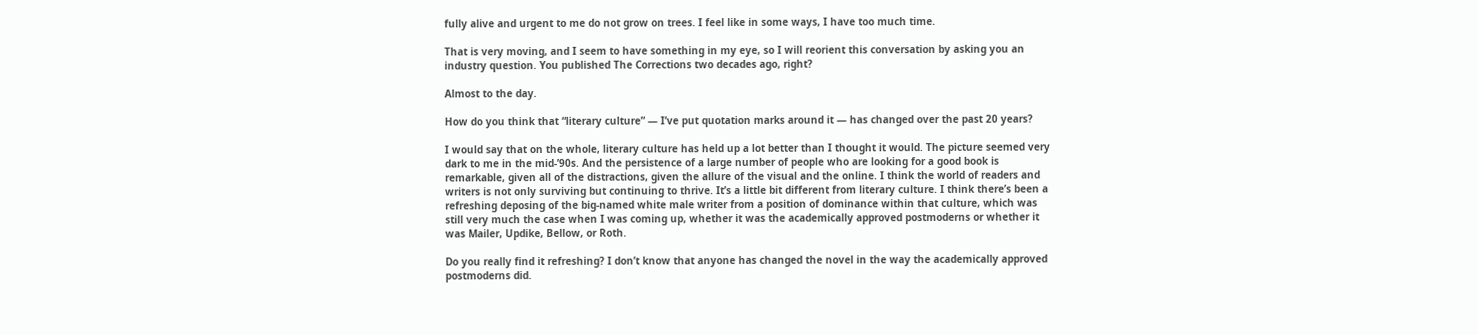fully alive and urgent to me do not grow on trees. I feel like in some ways, I have too much time.

That is very moving, and I seem to have something in my eye, so I will reorient this conversation by asking you an industry question. You published The Corrections two decades ago, right?

Almost to the day.

How do you think that “literary culture” — I’ve put quotation marks around it — has changed over the past 20 years?

I would say that on the whole, literary culture has held up a lot better than I thought it would. The picture seemed very dark to me in the mid-’90s. And the persistence of a large number of people who are looking for a good book is remarkable, given all of the distractions, given the allure of the visual and the online. I think the world of readers and writers is not only surviving but continuing to thrive. It’s a little bit different from literary culture. I think there’s been a refreshing deposing of the big-named white male writer from a position of dominance within that culture, which was still very much the case when I was coming up, whether it was the academically approved postmoderns or whether it was Mailer, Updike, Bellow, or Roth.

Do you really find it refreshing? I don’t know that anyone has changed the novel in the way the academically approved postmoderns did.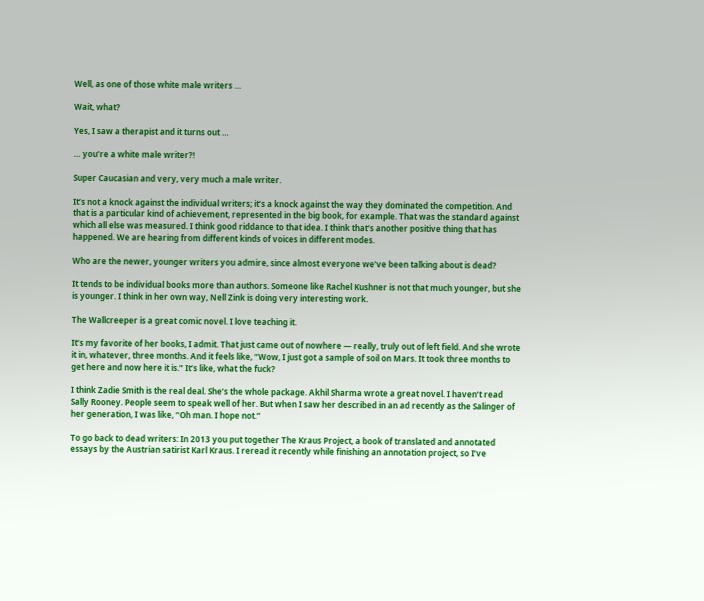Well, as one of those white male writers …

Wait, what?

Yes, I saw a therapist and it turns out …

… you’re a white male writer?!

Super Caucasian and very, very much a male writer.

It’s not a knock against the individual writers; it’s a knock against the way they dominated the competition. And that is a particular kind of achievement, represented in the big book, for example. That was the standard against which all else was measured. I think good riddance to that idea. I think that’s another positive thing that has happened. We are hearing from different kinds of voices in different modes.

Who are the newer, younger writers you admire, since almost everyone we’ve been talking about is dead?

It tends to be individual books more than authors. Someone like Rachel Kushner is not that much younger, but she is younger. I think in her own way, Nell Zink is doing very interesting work.

The Wallcreeper is a great comic novel. I love teaching it.

It’s my favorite of her books, I admit. That just came out of nowhere — really, truly out of left field. And she wrote it in, whatever, three months. And it feels like, “Wow, I just got a sample of soil on Mars. It took three months to get here and now here it is.” It’s like, what the fuck?

I think Zadie Smith is the real deal. She’s the whole package. Akhil Sharma wrote a great novel. I haven’t read Sally Rooney. People seem to speak well of her. But when I saw her described in an ad recently as the Salinger of her generation, I was like, “Oh man. I hope not.”

To go back to dead writers: In 2013 you put together The Kraus Project, a book of translated and annotated essays by the Austrian satirist Karl Kraus. I reread it recently while finishing an annotation project, so I’ve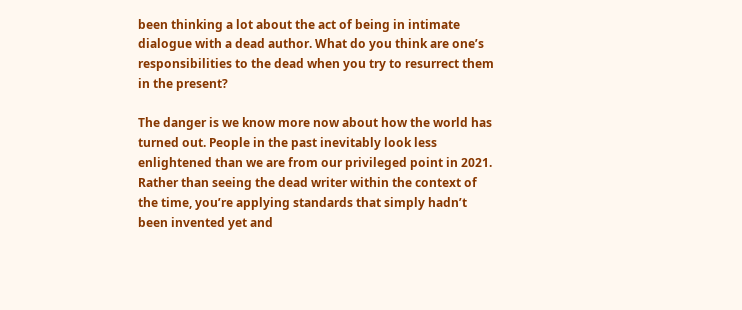been thinking a lot about the act of being in intimate dialogue with a dead author. What do you think are one’s responsibilities to the dead when you try to resurrect them in the present?

The danger is we know more now about how the world has turned out. People in the past inevitably look less enlightened than we are from our privileged point in 2021. Rather than seeing the dead writer within the context of the time, you’re applying standards that simply hadn’t been invented yet and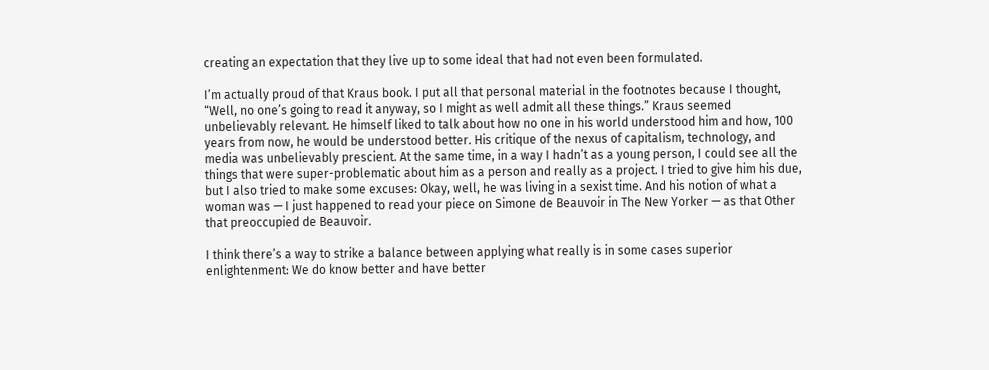creating an expectation that they live up to some ideal that had not even been formulated.

I’m actually proud of that Kraus book. I put all that personal material in the footnotes because I thought, “Well, no one’s going to read it anyway, so I might as well admit all these things.” Kraus seemed unbelievably relevant. He himself liked to talk about how no one in his world understood him and how, 100 years from now, he would be understood better. His critique of the nexus of capitalism, technology, and media was unbelievably prescient. At the same time, in a way I hadn’t as a young person, I could see all the things that were super-problematic about him as a person and really as a project. I tried to give him his due, but I also tried to make some excuses: Okay, well, he was living in a sexist time. And his notion of what a woman was — I just happened to read your piece on Simone de Beauvoir in The New Yorker — as that Other that preoccupied de Beauvoir.

I think there’s a way to strike a balance between applying what really is in some cases superior enlightenment: We do know better and have better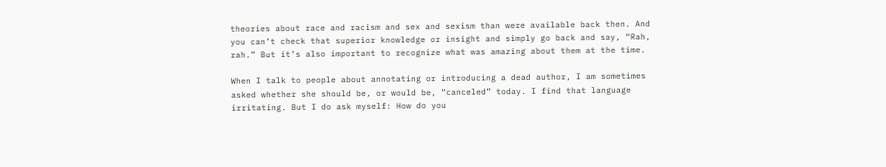theories about race and racism and sex and sexism than were available back then. And you can’t check that superior knowledge or insight and simply go back and say, “Rah, rah.” But it’s also important to recognize what was amazing about them at the time.

When I talk to people about annotating or introducing a dead author, I am sometimes asked whether she should be, or would be, “canceled” today. I find that language irritating. But I do ask myself: How do you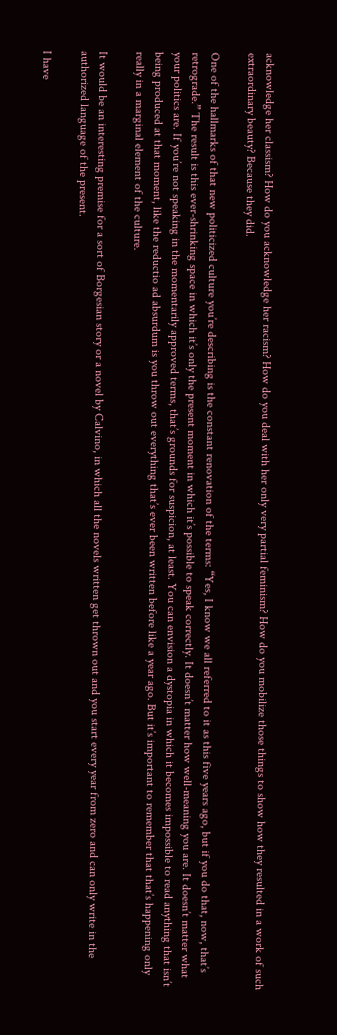acknowledge her classism? How do you acknowledge her racism? How do you deal with her only very partial feminism? How do you mobilize those things to show how they resulted in a work of such extraordinary beauty? Because they did.

One of the hallmarks of that new politicized culture you’re describing is the constant renovation of the terms: “Yes, I know we all referred to it as this five years ago, but if you do that, now, that’s retrograde.” The result is this ever-shrinking space in which it’s only the present moment in which it’s possible to speak correctly. It doesn’t matter how well-meaning you are. It doesn’t matter what your politics are. If you’re not speaking in the momentarily approved terms, that’s grounds for suspicion, at least. You can envision a dystopia in which it becomes impossible to read anything that isn’t being produced at that moment, like the reductio ad absurdum is you throw out everything that’s ever been written before like a year ago. But it’s important to remember that that’s happening only really in a marginal element of the culture.

It would be an interesting premise for a sort of Borgesian story or a novel by Calvino, in which all the novels written get thrown out and you start every year from zero and can only write in the authorized language of the present.

I have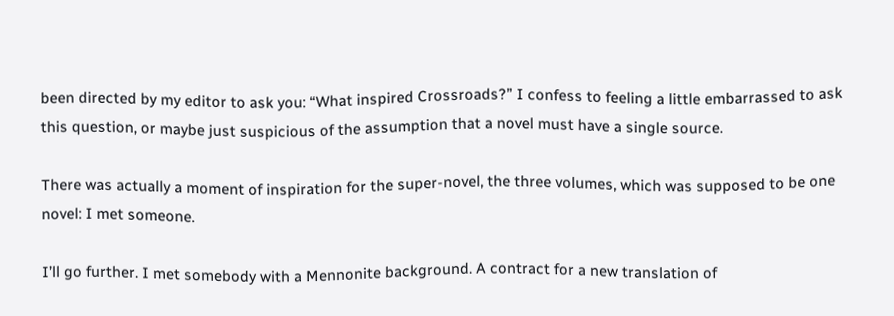been directed by my editor to ask you: “What inspired Crossroads?” I confess to feeling a little embarrassed to ask this question, or maybe just suspicious of the assumption that a novel must have a single source.

There was actually a moment of inspiration for the super-novel, the three volumes, which was supposed to be one novel: I met someone.

I’ll go further. I met somebody with a Mennonite background. A contract for a new translation of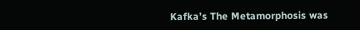Kafka’s The Metamorphosis was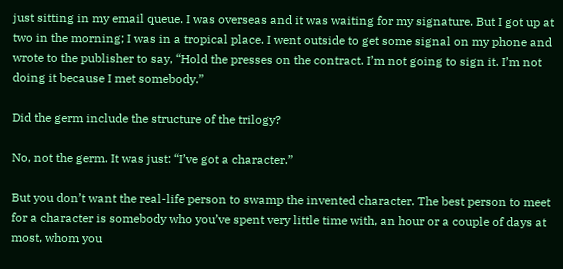just sitting in my email queue. I was overseas and it was waiting for my signature. But I got up at two in the morning; I was in a tropical place. I went outside to get some signal on my phone and wrote to the publisher to say, “Hold the presses on the contract. I’m not going to sign it. I’m not doing it because I met somebody.”

Did the germ include the structure of the trilogy?

No, not the germ. It was just: “I’ve got a character.”

But you don’t want the real-life person to swamp the invented character. The best person to meet for a character is somebody who you’ve spent very little time with, an hour or a couple of days at most, whom you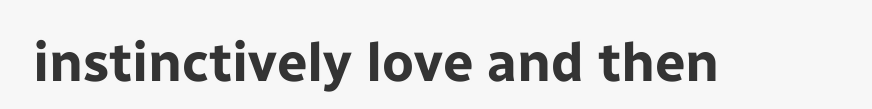instinctively love and then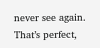never see again. That’s perfect,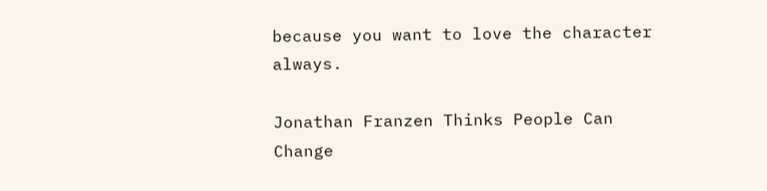because you want to love the character always.

Jonathan Franzen Thinks People Can Change